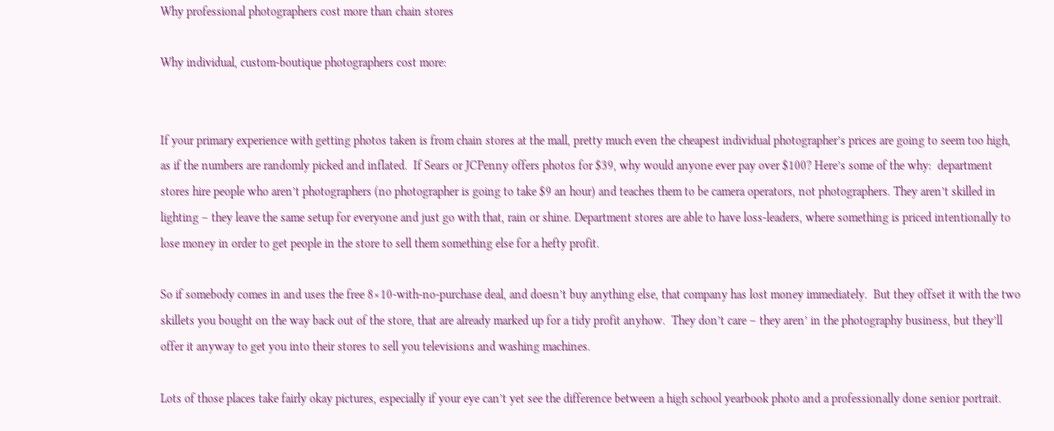Why professional photographers cost more than chain stores

Why individual, custom-boutique photographers cost more:


If your primary experience with getting photos taken is from chain stores at the mall, pretty much even the cheapest individual photographer’s prices are going to seem too high, as if the numbers are randomly picked and inflated.  If Sears or JCPenny offers photos for $39, why would anyone ever pay over $100? Here’s some of the why:  department stores hire people who aren’t photographers (no photographer is going to take $9 an hour) and teaches them to be camera operators, not photographers. They aren’t skilled in lighting – they leave the same setup for everyone and just go with that, rain or shine. Department stores are able to have loss-leaders, where something is priced intentionally to lose money in order to get people in the store to sell them something else for a hefty profit.

So if somebody comes in and uses the free 8×10-with-no-purchase deal, and doesn’t buy anything else, that company has lost money immediately.  But they offset it with the two skillets you bought on the way back out of the store, that are already marked up for a tidy profit anyhow.  They don’t care – they aren’ in the photography business, but they’ll offer it anyway to get you into their stores to sell you televisions and washing machines.

Lots of those places take fairly okay pictures, especially if your eye can’t yet see the difference between a high school yearbook photo and a professionally done senior portrait.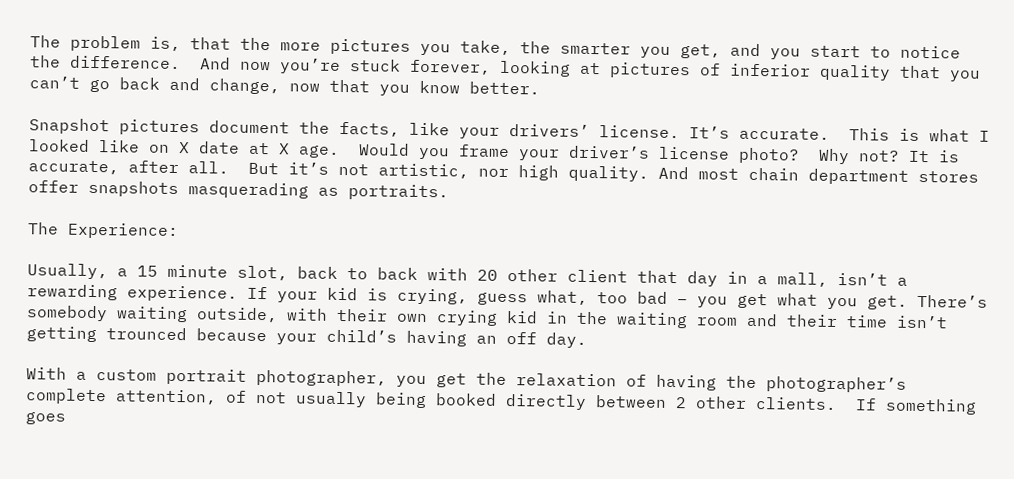The problem is, that the more pictures you take, the smarter you get, and you start to notice the difference.  And now you’re stuck forever, looking at pictures of inferior quality that you can’t go back and change, now that you know better.

Snapshot pictures document the facts, like your drivers’ license. It’s accurate.  This is what I looked like on X date at X age.  Would you frame your driver’s license photo?  Why not? It is accurate, after all.  But it’s not artistic, nor high quality. And most chain department stores offer snapshots masquerading as portraits.

The Experience:

Usually, a 15 minute slot, back to back with 20 other client that day in a mall, isn’t a rewarding experience. If your kid is crying, guess what, too bad – you get what you get. There’s somebody waiting outside, with their own crying kid in the waiting room and their time isn’t getting trounced because your child’s having an off day.

With a custom portrait photographer, you get the relaxation of having the photographer’s complete attention, of not usually being booked directly between 2 other clients.  If something goes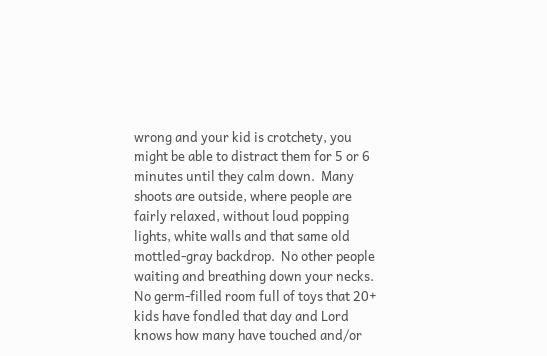wrong and your kid is crotchety, you might be able to distract them for 5 or 6 minutes until they calm down.  Many shoots are outside, where people are fairly relaxed, without loud popping lights, white walls and that same old mottled-gray backdrop.  No other people waiting and breathing down your necks.  No germ-filled room full of toys that 20+ kids have fondled that day and Lord knows how many have touched and/or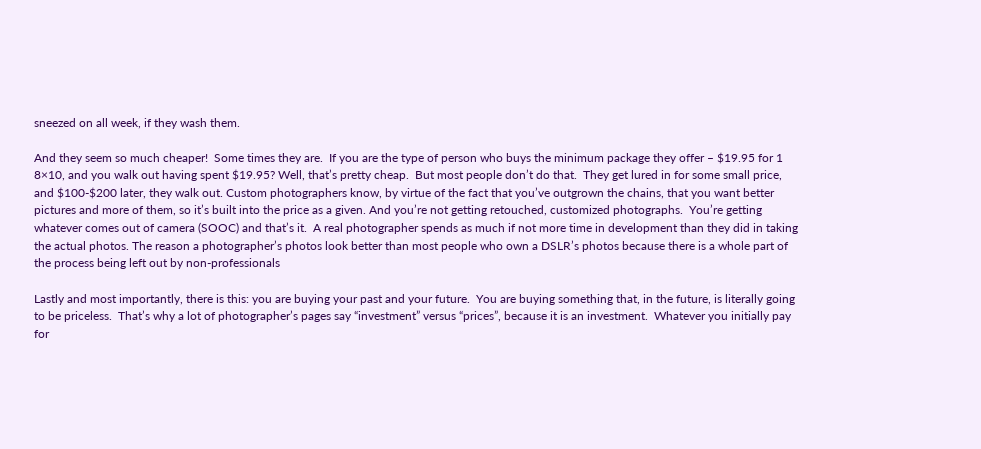sneezed on all week, if they wash them.

And they seem so much cheaper!  Some times they are.  If you are the type of person who buys the minimum package they offer – $19.95 for 1 8×10, and you walk out having spent $19.95? Well, that’s pretty cheap.  But most people don’t do that.  They get lured in for some small price, and $100-$200 later, they walk out. Custom photographers know, by virtue of the fact that you’ve outgrown the chains, that you want better pictures and more of them, so it’s built into the price as a given. And you’re not getting retouched, customized photographs.  You’re getting whatever comes out of camera (SOOC) and that’s it.  A real photographer spends as much if not more time in development than they did in taking the actual photos. The reason a photographer’s photos look better than most people who own a DSLR’s photos because there is a whole part of the process being left out by non-professionals

Lastly and most importantly, there is this: you are buying your past and your future.  You are buying something that, in the future, is literally going to be priceless.  That’s why a lot of photographer’s pages say “investment” versus “prices”, because it is an investment.  Whatever you initially pay for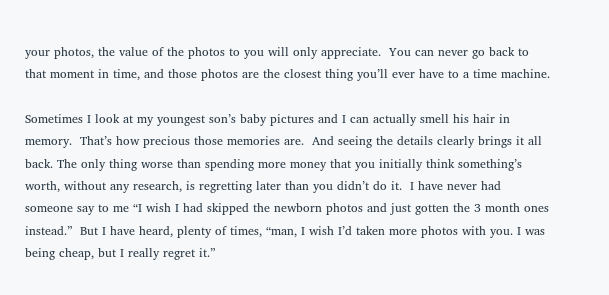your photos, the value of the photos to you will only appreciate.  You can never go back to that moment in time, and those photos are the closest thing you’ll ever have to a time machine.

Sometimes I look at my youngest son’s baby pictures and I can actually smell his hair in memory.  That’s how precious those memories are.  And seeing the details clearly brings it all back. The only thing worse than spending more money that you initially think something’s worth, without any research, is regretting later than you didn’t do it.  I have never had someone say to me “I wish I had skipped the newborn photos and just gotten the 3 month ones instead.”  But I have heard, plenty of times, “man, I wish I’d taken more photos with you. I was being cheap, but I really regret it.”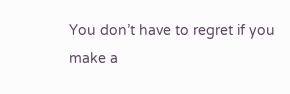You don’t have to regret if you make a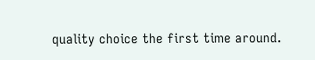quality choice the first time around.